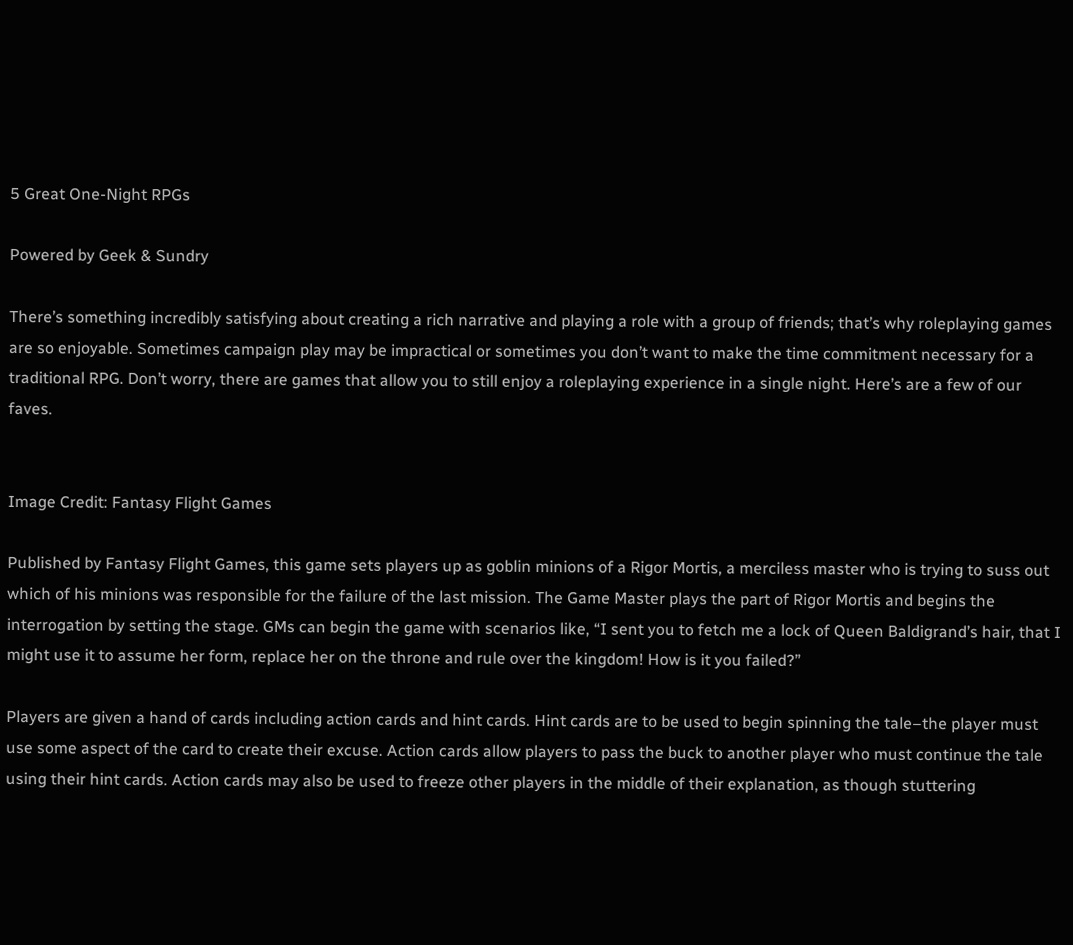5 Great One-Night RPGs

Powered by Geek & Sundry

There’s something incredibly satisfying about creating a rich narrative and playing a role with a group of friends; that’s why roleplaying games are so enjoyable. Sometimes campaign play may be impractical or sometimes you don’t want to make the time commitment necessary for a traditional RPG. Don’t worry, there are games that allow you to still enjoy a roleplaying experience in a single night. Here’s are a few of our faves.


Image Credit: Fantasy Flight Games

Published by Fantasy Flight Games, this game sets players up as goblin minions of a Rigor Mortis, a merciless master who is trying to suss out which of his minions was responsible for the failure of the last mission. The Game Master plays the part of Rigor Mortis and begins the interrogation by setting the stage. GMs can begin the game with scenarios like, “I sent you to fetch me a lock of Queen Baldigrand’s hair, that I might use it to assume her form, replace her on the throne and rule over the kingdom! How is it you failed?”

Players are given a hand of cards including action cards and hint cards. Hint cards are to be used to begin spinning the tale–the player must use some aspect of the card to create their excuse. Action cards allow players to pass the buck to another player who must continue the tale using their hint cards. Action cards may also be used to freeze other players in the middle of their explanation, as though stuttering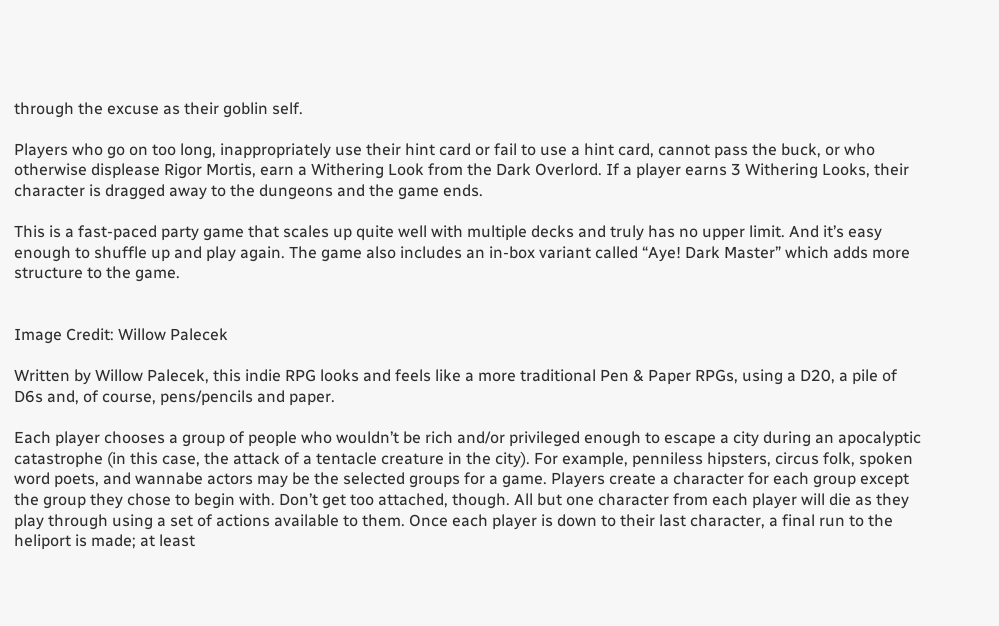through the excuse as their goblin self.

Players who go on too long, inappropriately use their hint card or fail to use a hint card, cannot pass the buck, or who otherwise displease Rigor Mortis, earn a Withering Look from the Dark Overlord. If a player earns 3 Withering Looks, their character is dragged away to the dungeons and the game ends.

This is a fast-paced party game that scales up quite well with multiple decks and truly has no upper limit. And it’s easy enough to shuffle up and play again. The game also includes an in-box variant called “Aye! Dark Master” which adds more structure to the game.


Image Credit: Willow Palecek

Written by Willow Palecek, this indie RPG looks and feels like a more traditional Pen & Paper RPGs, using a D20, a pile of D6s and, of course, pens/pencils and paper.

Each player chooses a group of people who wouldn’t be rich and/or privileged enough to escape a city during an apocalyptic catastrophe (in this case, the attack of a tentacle creature in the city). For example, penniless hipsters, circus folk, spoken word poets, and wannabe actors may be the selected groups for a game. Players create a character for each group except the group they chose to begin with. Don’t get too attached, though. All but one character from each player will die as they play through using a set of actions available to them. Once each player is down to their last character, a final run to the heliport is made; at least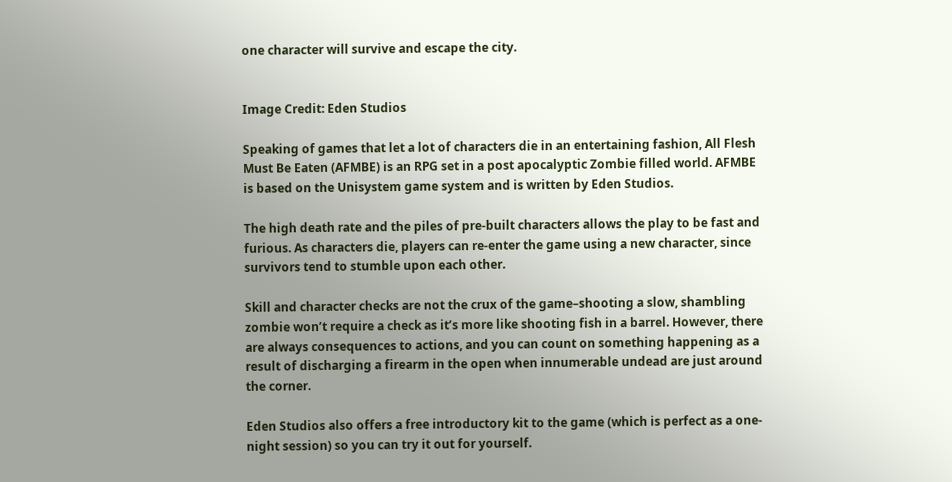one character will survive and escape the city.


Image Credit: Eden Studios

Speaking of games that let a lot of characters die in an entertaining fashion, All Flesh Must Be Eaten (AFMBE) is an RPG set in a post apocalyptic Zombie filled world. AFMBE is based on the Unisystem game system and is written by Eden Studios.

The high death rate and the piles of pre-built characters allows the play to be fast and furious. As characters die, players can re-enter the game using a new character, since survivors tend to stumble upon each other.

Skill and character checks are not the crux of the game–shooting a slow, shambling zombie won’t require a check as it’s more like shooting fish in a barrel. However, there are always consequences to actions, and you can count on something happening as a result of discharging a firearm in the open when innumerable undead are just around the corner.

Eden Studios also offers a free introductory kit to the game (which is perfect as a one-night session) so you can try it out for yourself.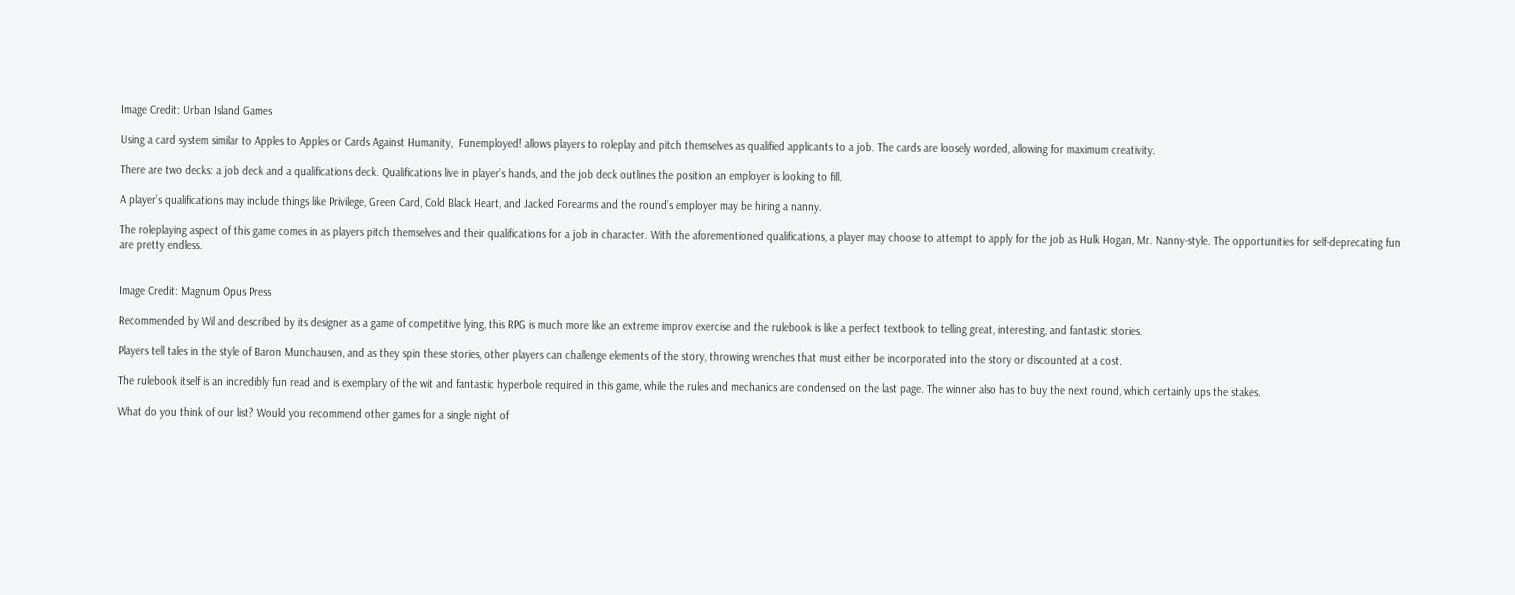Image Credit: Urban Island Games

Using a card system similar to Apples to Apples or Cards Against Humanity,  Funemployed! allows players to roleplay and pitch themselves as qualified applicants to a job. The cards are loosely worded, allowing for maximum creativity.

There are two decks: a job deck and a qualifications deck. Qualifications live in player’s hands, and the job deck outlines the position an employer is looking to fill.

A player’s qualifications may include things like Privilege, Green Card, Cold Black Heart, and Jacked Forearms and the round’s employer may be hiring a nanny.

The roleplaying aspect of this game comes in as players pitch themselves and their qualifications for a job in character. With the aforementioned qualifications, a player may choose to attempt to apply for the job as Hulk Hogan, Mr. Nanny-style. The opportunities for self-deprecating fun are pretty endless.


Image Credit: Magnum Opus Press

Recommended by Wil and described by its designer as a game of competitive lying, this RPG is much more like an extreme improv exercise and the rulebook is like a perfect textbook to telling great, interesting, and fantastic stories.

Players tell tales in the style of Baron Munchausen, and as they spin these stories, other players can challenge elements of the story, throwing wrenches that must either be incorporated into the story or discounted at a cost.

The rulebook itself is an incredibly fun read and is exemplary of the wit and fantastic hyperbole required in this game, while the rules and mechanics are condensed on the last page. The winner also has to buy the next round, which certainly ups the stakes.

What do you think of our list? Would you recommend other games for a single night of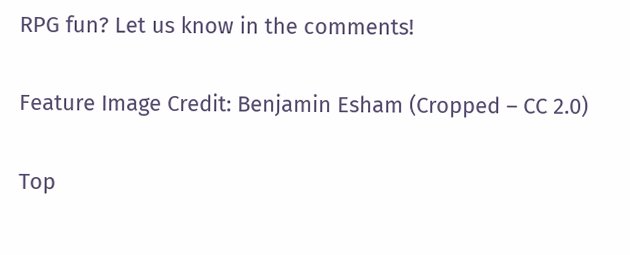RPG fun? Let us know in the comments!

Feature Image Credit: Benjamin Esham (Cropped – CC 2.0)

Top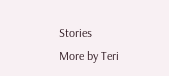Stories
More by Teri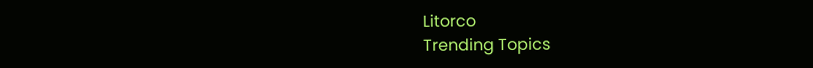Litorco
Trending Topics